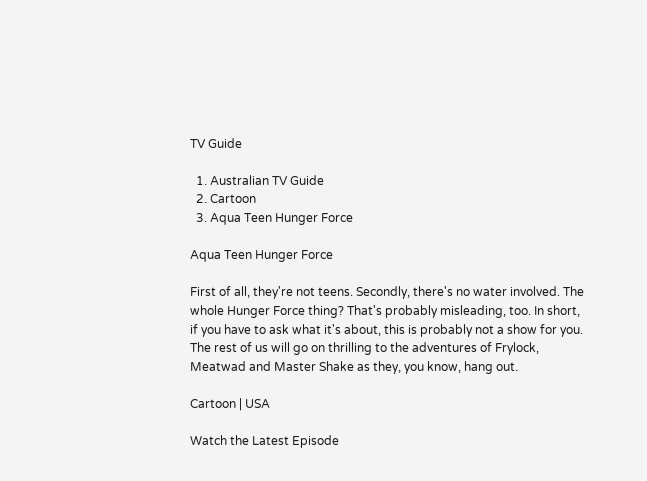TV Guide

  1. Australian TV Guide
  2. Cartoon
  3. Aqua Teen Hunger Force

Aqua Teen Hunger Force

First of all, they're not teens. Secondly, there's no water involved. The whole Hunger Force thing? That's probably misleading, too. In short, if you have to ask what it's about, this is probably not a show for you. The rest of us will go on thrilling to the adventures of Frylock, Meatwad and Master Shake as they, you know, hang out.

Cartoon | USA

Watch the Latest Episode